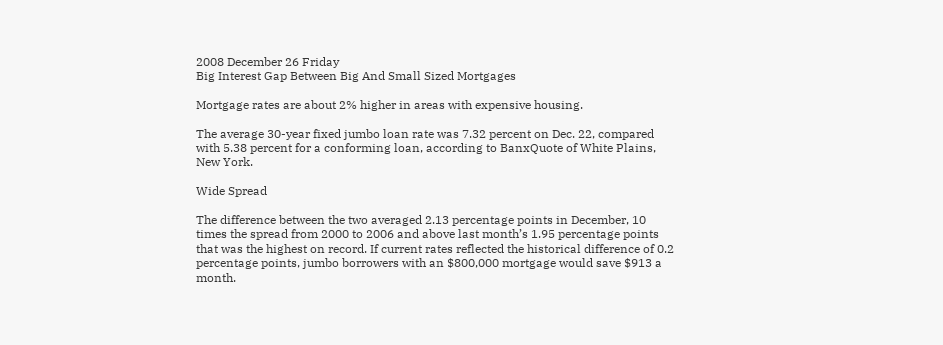2008 December 26 Friday
Big Interest Gap Between Big And Small Sized Mortgages

Mortgage rates are about 2% higher in areas with expensive housing.

The average 30-year fixed jumbo loan rate was 7.32 percent on Dec. 22, compared with 5.38 percent for a conforming loan, according to BanxQuote of White Plains, New York.

Wide Spread

The difference between the two averaged 2.13 percentage points in December, 10 times the spread from 2000 to 2006 and above last month’s 1.95 percentage points that was the highest on record. If current rates reflected the historical difference of 0.2 percentage points, jumbo borrowers with an $800,000 mortgage would save $913 a month.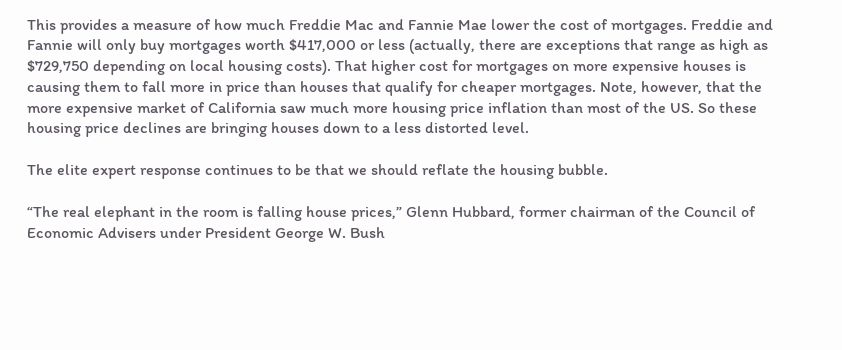This provides a measure of how much Freddie Mac and Fannie Mae lower the cost of mortgages. Freddie and Fannie will only buy mortgages worth $417,000 or less (actually, there are exceptions that range as high as $729,750 depending on local housing costs). That higher cost for mortgages on more expensive houses is causing them to fall more in price than houses that qualify for cheaper mortgages. Note, however, that the more expensive market of California saw much more housing price inflation than most of the US. So these housing price declines are bringing houses down to a less distorted level.

The elite expert response continues to be that we should reflate the housing bubble.

“The real elephant in the room is falling house prices,” Glenn Hubbard, former chairman of the Council of Economic Advisers under President George W. Bush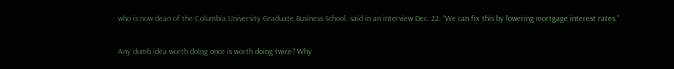who is now dean of the Columbia University Graduate Business School, said in an interview Dec. 22. “We can fix this by lowering mortgage interest rates.”

Any dumb idea worth doing once is worth doing twice? Why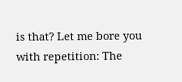is that? Let me bore you with repetition: The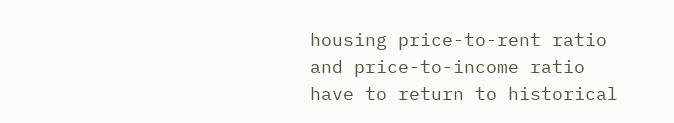housing price-to-rent ratio and price-to-income ratio have to return to historical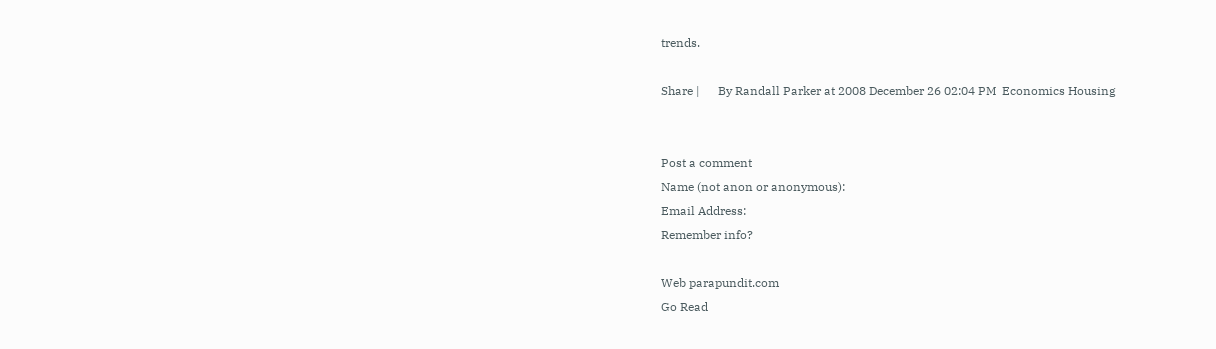trends.

Share |      By Randall Parker at 2008 December 26 02:04 PM  Economics Housing


Post a comment
Name (not anon or anonymous):
Email Address:
Remember info?

Web parapundit.com
Go Read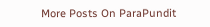More Posts On ParaPundit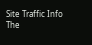Site Traffic Info
The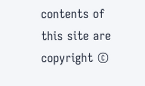contents of this site are copyright ©